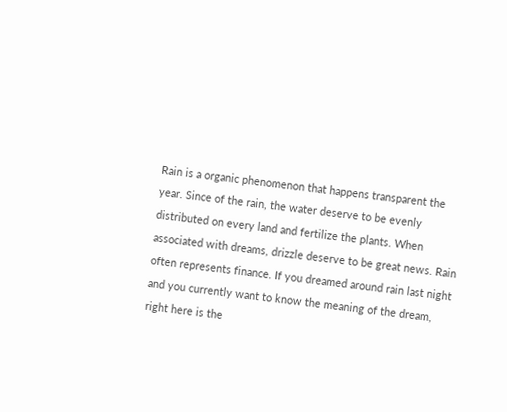Rain is a organic phenomenon that happens transparent the year. Since of the rain, the water deserve to be evenly distributed on every land and fertilize the plants. When associated with dreams, drizzle deserve to be great news. Rain often represents finance. If you dreamed around rain last night and you currently want to know the meaning of the dream, right here is the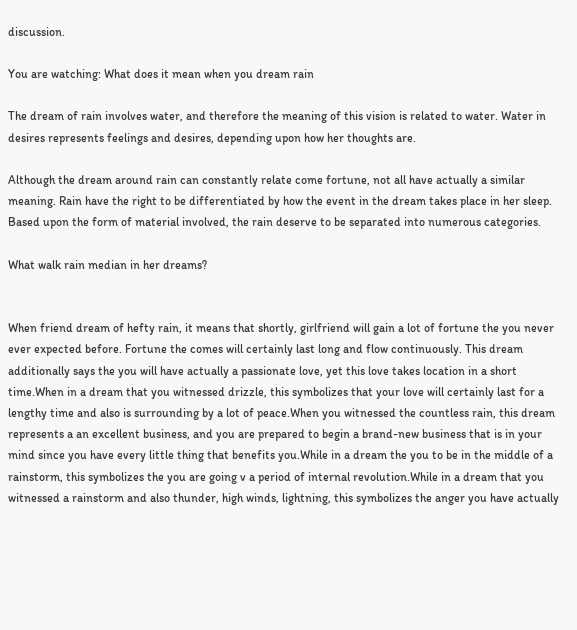discussion.

You are watching: What does it mean when you dream rain

The dream of rain involves water, and therefore the meaning of this vision is related to water. Water in desires represents feelings and desires, depending upon how her thoughts are.

Although the dream around rain can constantly relate come fortune, not all have actually a similar meaning. Rain have the right to be differentiated by how the event in the dream takes place in her sleep. Based upon the form of material involved, the rain deserve to be separated into numerous categories.

What walk rain median in her dreams?


When friend dream of hefty rain, it means that shortly, girlfriend will gain a lot of fortune the you never ever expected before. Fortune the comes will certainly last long and flow continuously. This dream additionally says the you will have actually a passionate love, yet this love takes location in a short time.When in a dream that you witnessed drizzle, this symbolizes that your love will certainly last for a lengthy time and also is surrounding by a lot of peace.When you witnessed the countless rain, this dream represents a an excellent business, and you are prepared to begin a brand-new business that is in your mind since you have every little thing that benefits you.While in a dream the you to be in the middle of a rainstorm, this symbolizes the you are going v a period of internal revolution.While in a dream that you witnessed a rainstorm and also thunder, high winds, lightning, this symbolizes the anger you have actually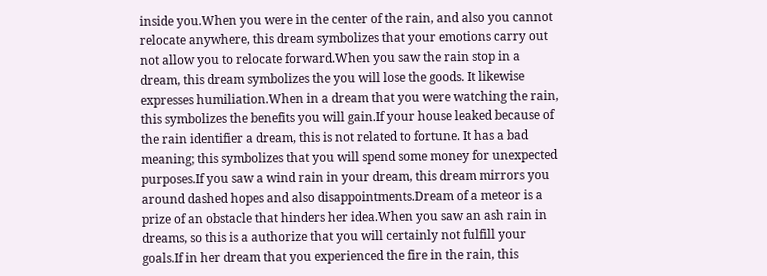inside you.When you were in the center of the rain, and also you cannot relocate anywhere, this dream symbolizes that your emotions carry out not allow you to relocate forward.When you saw the rain stop in a dream, this dream symbolizes the you will lose the goods. It likewise expresses humiliation.When in a dream that you were watching the rain, this symbolizes the benefits you will gain.If your house leaked because of the rain identifier a dream, this is not related to fortune. It has a bad meaning; this symbolizes that you will spend some money for unexpected purposes.If you saw a wind rain in your dream, this dream mirrors you around dashed hopes and also disappointments.Dream of a meteor is a prize of an obstacle that hinders her idea.When you saw an ash rain in dreams, so this is a authorize that you will certainly not fulfill your goals.If in her dream that you experienced the fire in the rain, this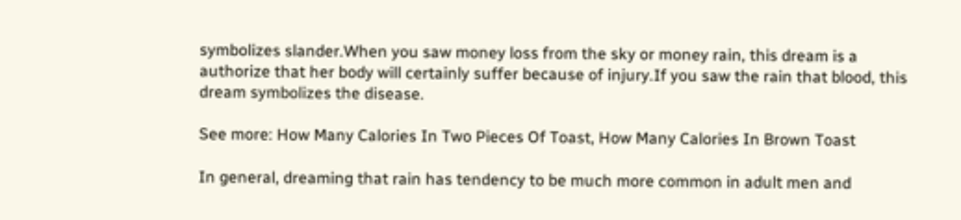symbolizes slander.When you saw money loss from the sky or money rain, this dream is a authorize that her body will certainly suffer because of injury.If you saw the rain that blood, this dream symbolizes the disease.

See more: How Many Calories In Two Pieces Of Toast, How Many Calories In Brown Toast

In general, dreaming that rain has tendency to be much more common in adult men and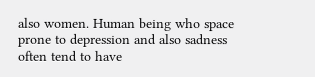also women. Human being who space prone to depression and also sadness often tend to have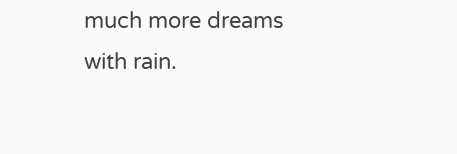much more dreams with rain.